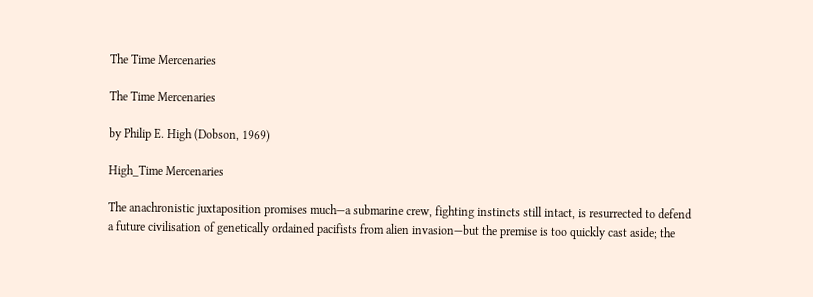The Time Mercenaries

The Time Mercenaries

by Philip E. High (Dobson, 1969)

High_Time Mercenaries

The anachronistic juxtaposition promises much—a submarine crew, fighting instincts still intact, is resurrected to defend a future civilisation of genetically ordained pacifists from alien invasion—but the premise is too quickly cast aside; the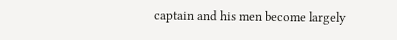captain and his men become largely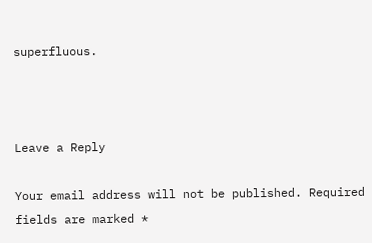superfluous.



Leave a Reply

Your email address will not be published. Required fields are marked *